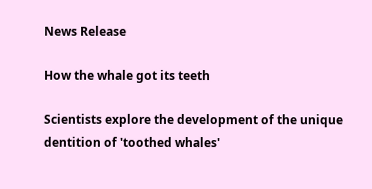News Release

How the whale got its teeth

Scientists explore the development of the unique dentition of 'toothed whales'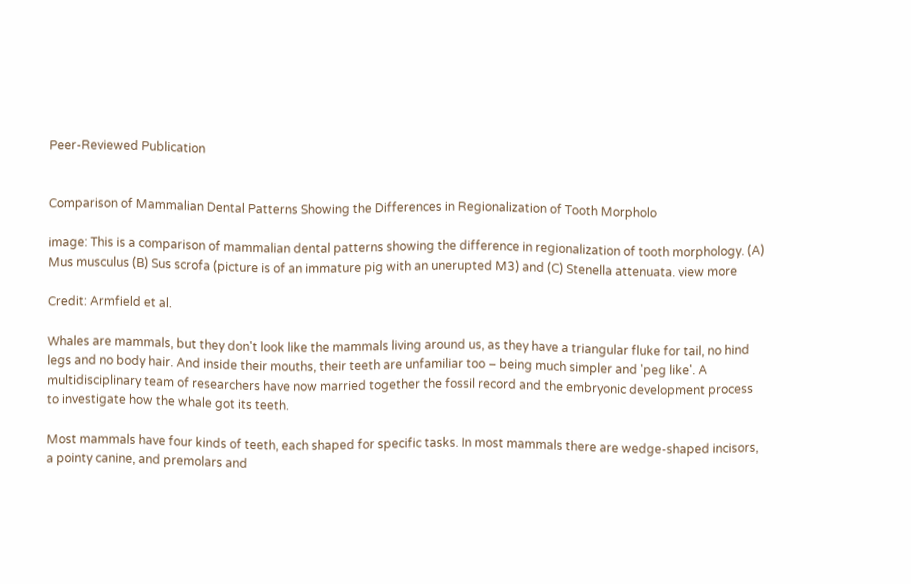Peer-Reviewed Publication


Comparison of Mammalian Dental Patterns Showing the Differences in Regionalization of Tooth Morpholo

image: This is a comparison of mammalian dental patterns showing the difference in regionalization of tooth morphology. (A) Mus musculus (B) Sus scrofa (picture is of an immature pig with an unerupted M3) and (C) Stenella attenuata. view more

Credit: Armfield et al.

Whales are mammals, but they don't look like the mammals living around us, as they have a triangular fluke for tail, no hind legs and no body hair. And inside their mouths, their teeth are unfamiliar too – being much simpler and 'peg like'. A multidisciplinary team of researchers have now married together the fossil record and the embryonic development process to investigate how the whale got its teeth.

Most mammals have four kinds of teeth, each shaped for specific tasks. In most mammals there are wedge-shaped incisors, a pointy canine, and premolars and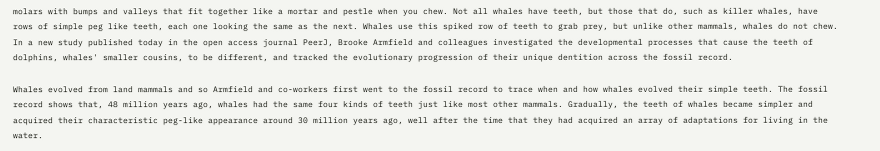molars with bumps and valleys that fit together like a mortar and pestle when you chew. Not all whales have teeth, but those that do, such as killer whales, have rows of simple peg like teeth, each one looking the same as the next. Whales use this spiked row of teeth to grab prey, but unlike other mammals, whales do not chew. In a new study published today in the open access journal PeerJ, Brooke Armfield and colleagues investigated the developmental processes that cause the teeth of dolphins, whales' smaller cousins, to be different, and tracked the evolutionary progression of their unique dentition across the fossil record.

Whales evolved from land mammals and so Armfield and co-workers first went to the fossil record to trace when and how whales evolved their simple teeth. The fossil record shows that, 48 million years ago, whales had the same four kinds of teeth just like most other mammals. Gradually, the teeth of whales became simpler and acquired their characteristic peg-like appearance around 30 million years ago, well after the time that they had acquired an array of adaptations for living in the water.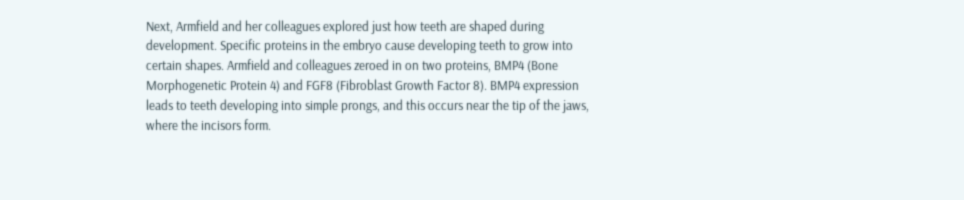Next, Armfield and her colleagues explored just how teeth are shaped during development. Specific proteins in the embryo cause developing teeth to grow into certain shapes. Armfield and colleagues zeroed in on two proteins, BMP4 (Bone Morphogenetic Protein 4) and FGF8 (Fibroblast Growth Factor 8). BMP4 expression leads to teeth developing into simple prongs, and this occurs near the tip of the jaws, where the incisors form.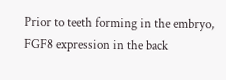Prior to teeth forming in the embryo, FGF8 expression in the back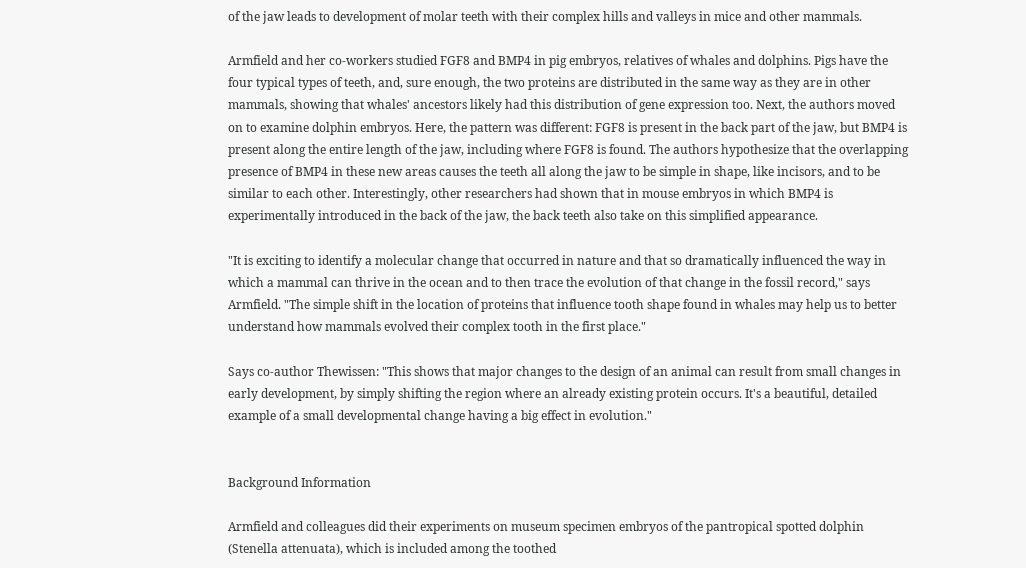of the jaw leads to development of molar teeth with their complex hills and valleys in mice and other mammals.

Armfield and her co-workers studied FGF8 and BMP4 in pig embryos, relatives of whales and dolphins. Pigs have the four typical types of teeth, and, sure enough, the two proteins are distributed in the same way as they are in other mammals, showing that whales' ancestors likely had this distribution of gene expression too. Next, the authors moved on to examine dolphin embryos. Here, the pattern was different: FGF8 is present in the back part of the jaw, but BMP4 is present along the entire length of the jaw, including where FGF8 is found. The authors hypothesize that the overlapping presence of BMP4 in these new areas causes the teeth all along the jaw to be simple in shape, like incisors, and to be similar to each other. Interestingly, other researchers had shown that in mouse embryos in which BMP4 is experimentally introduced in the back of the jaw, the back teeth also take on this simplified appearance.

"It is exciting to identify a molecular change that occurred in nature and that so dramatically influenced the way in which a mammal can thrive in the ocean and to then trace the evolution of that change in the fossil record," says Armfield. "The simple shift in the location of proteins that influence tooth shape found in whales may help us to better understand how mammals evolved their complex tooth in the first place."

Says co-author Thewissen: "This shows that major changes to the design of an animal can result from small changes in early development, by simply shifting the region where an already existing protein occurs. It's a beautiful, detailed example of a small developmental change having a big effect in evolution."


Background Information

Armfield and colleagues did their experiments on museum specimen embryos of the pantropical spotted dolphin (Stenella attenuata), which is included among the toothed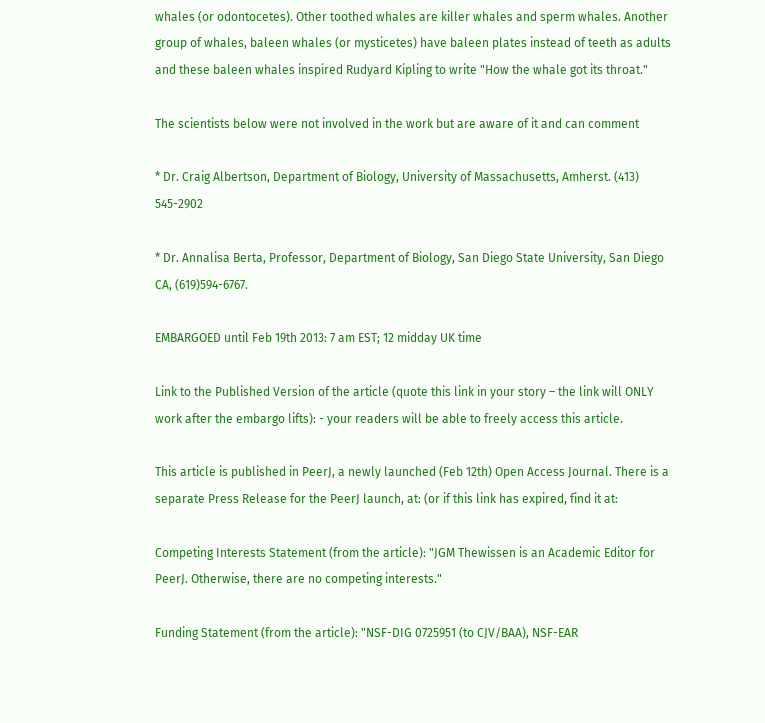whales (or odontocetes). Other toothed whales are killer whales and sperm whales. Another group of whales, baleen whales (or mysticetes) have baleen plates instead of teeth as adults and these baleen whales inspired Rudyard Kipling to write "How the whale got its throat."

The scientists below were not involved in the work but are aware of it and can comment

* Dr. Craig Albertson, Department of Biology, University of Massachusetts, Amherst. (413) 545-2902

* Dr. Annalisa Berta, Professor, Department of Biology, San Diego State University, San Diego CA, (619)594-6767.

EMBARGOED until Feb 19th 2013: 7 am EST; 12 midday UK time

Link to the Published Version of the article (quote this link in your story – the link will ONLY work after the embargo lifts): - your readers will be able to freely access this article.

This article is published in PeerJ, a newly launched (Feb 12th) Open Access Journal. There is a separate Press Release for the PeerJ launch, at: (or if this link has expired, find it at:

Competing Interests Statement (from the article): "JGM Thewissen is an Academic Editor for PeerJ. Otherwise, there are no competing interests."

Funding Statement (from the article): "NSF-DIG 0725951 (to CJV/BAA), NSF-EAR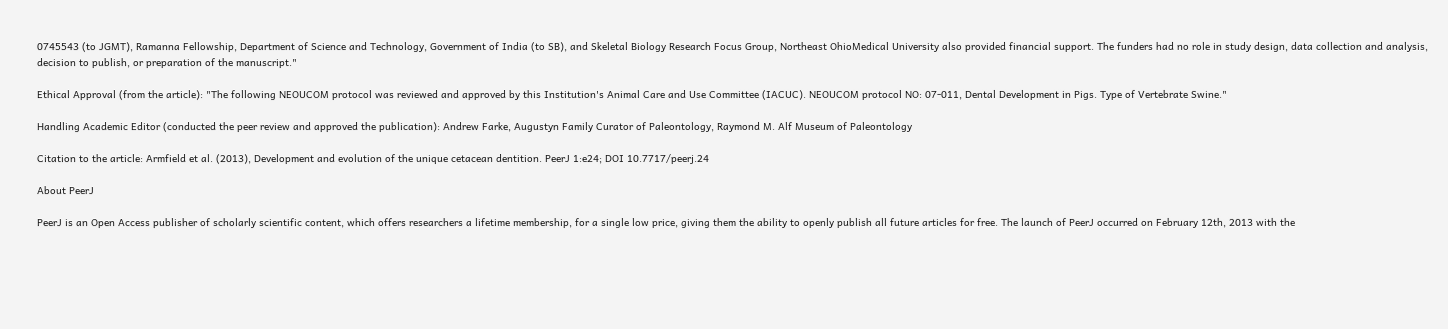0745543 (to JGMT), Ramanna Fellowship, Department of Science and Technology, Government of India (to SB), and Skeletal Biology Research Focus Group, Northeast OhioMedical University also provided financial support. The funders had no role in study design, data collection and analysis, decision to publish, or preparation of the manuscript."

Ethical Approval (from the article): "The following NEOUCOM protocol was reviewed and approved by this Institution's Animal Care and Use Committee (IACUC). NEOUCOM protocol NO: 07-011, Dental Development in Pigs. Type of Vertebrate Swine."

Handling Academic Editor (conducted the peer review and approved the publication): Andrew Farke, Augustyn Family Curator of Paleontology, Raymond M. Alf Museum of Paleontology

Citation to the article: Armfield et al. (2013), Development and evolution of the unique cetacean dentition. PeerJ 1:e24; DOI 10.7717/peerj.24

About PeerJ

PeerJ is an Open Access publisher of scholarly scientific content, which offers researchers a lifetime membership, for a single low price, giving them the ability to openly publish all future articles for free. The launch of PeerJ occurred on February 12th, 2013 with the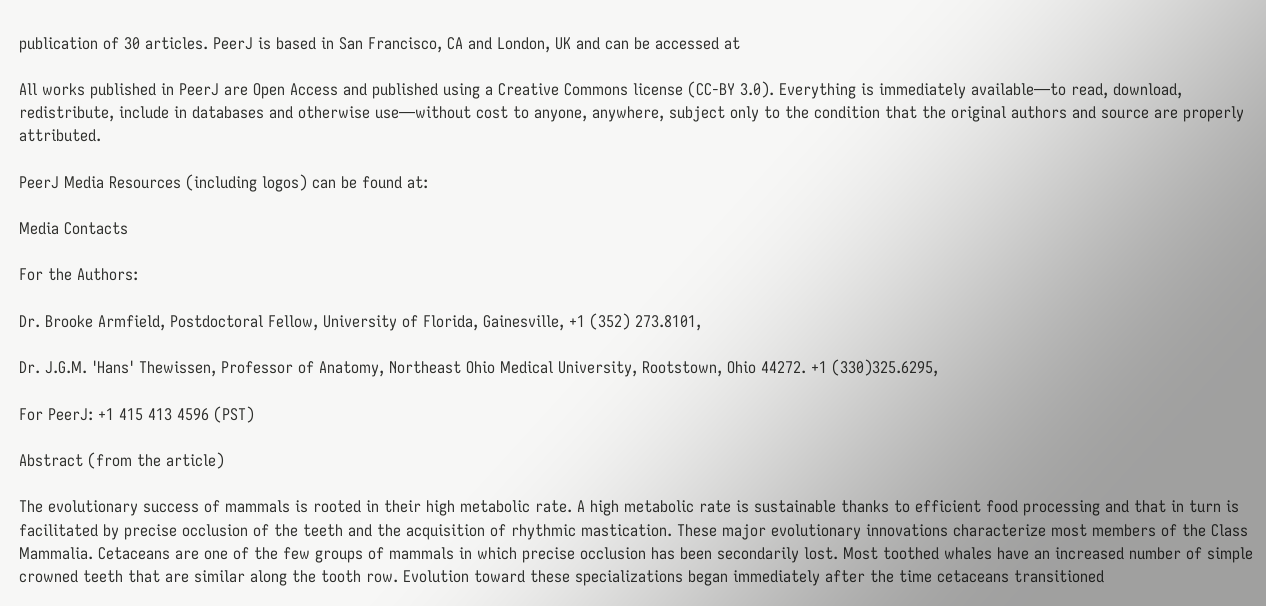publication of 30 articles. PeerJ is based in San Francisco, CA and London, UK and can be accessed at

All works published in PeerJ are Open Access and published using a Creative Commons license (CC-BY 3.0). Everything is immediately available—to read, download, redistribute, include in databases and otherwise use—without cost to anyone, anywhere, subject only to the condition that the original authors and source are properly attributed.

PeerJ Media Resources (including logos) can be found at:

Media Contacts

For the Authors:

Dr. Brooke Armfield, Postdoctoral Fellow, University of Florida, Gainesville, +1 (352) 273.8101,

Dr. J.G.M. 'Hans' Thewissen, Professor of Anatomy, Northeast Ohio Medical University, Rootstown, Ohio 44272. +1 (330)325.6295,

For PeerJ: +1 415 413 4596 (PST)

Abstract (from the article)

The evolutionary success of mammals is rooted in their high metabolic rate. A high metabolic rate is sustainable thanks to efficient food processing and that in turn is facilitated by precise occlusion of the teeth and the acquisition of rhythmic mastication. These major evolutionary innovations characterize most members of the Class Mammalia. Cetaceans are one of the few groups of mammals in which precise occlusion has been secondarily lost. Most toothed whales have an increased number of simple crowned teeth that are similar along the tooth row. Evolution toward these specializations began immediately after the time cetaceans transitioned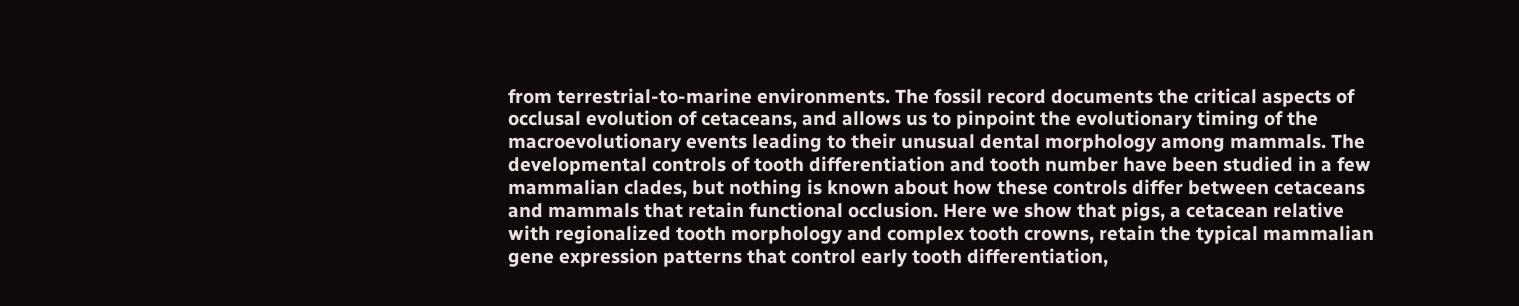from terrestrial-to-marine environments. The fossil record documents the critical aspects of occlusal evolution of cetaceans, and allows us to pinpoint the evolutionary timing of the macroevolutionary events leading to their unusual dental morphology among mammals. The developmental controls of tooth differentiation and tooth number have been studied in a few mammalian clades, but nothing is known about how these controls differ between cetaceans and mammals that retain functional occlusion. Here we show that pigs, a cetacean relative with regionalized tooth morphology and complex tooth crowns, retain the typical mammalian gene expression patterns that control early tooth differentiation,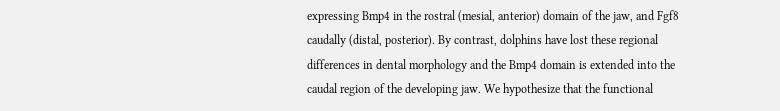expressing Bmp4 in the rostral (mesial, anterior) domain of the jaw, and Fgf8 caudally (distal, posterior). By contrast, dolphins have lost these regional differences in dental morphology and the Bmp4 domain is extended into the caudal region of the developing jaw. We hypothesize that the functional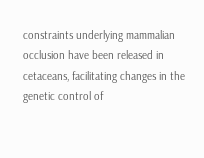constraints underlying mammalian occlusion have been released in cetaceans, facilitating changes in the genetic control of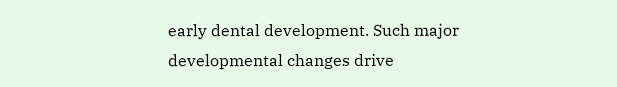early dental development. Such major developmental changes drive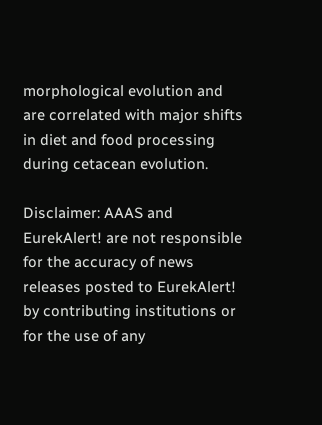morphological evolution and are correlated with major shifts in diet and food processing during cetacean evolution.

Disclaimer: AAAS and EurekAlert! are not responsible for the accuracy of news releases posted to EurekAlert! by contributing institutions or for the use of any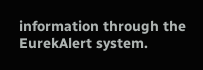information through the EurekAlert system.